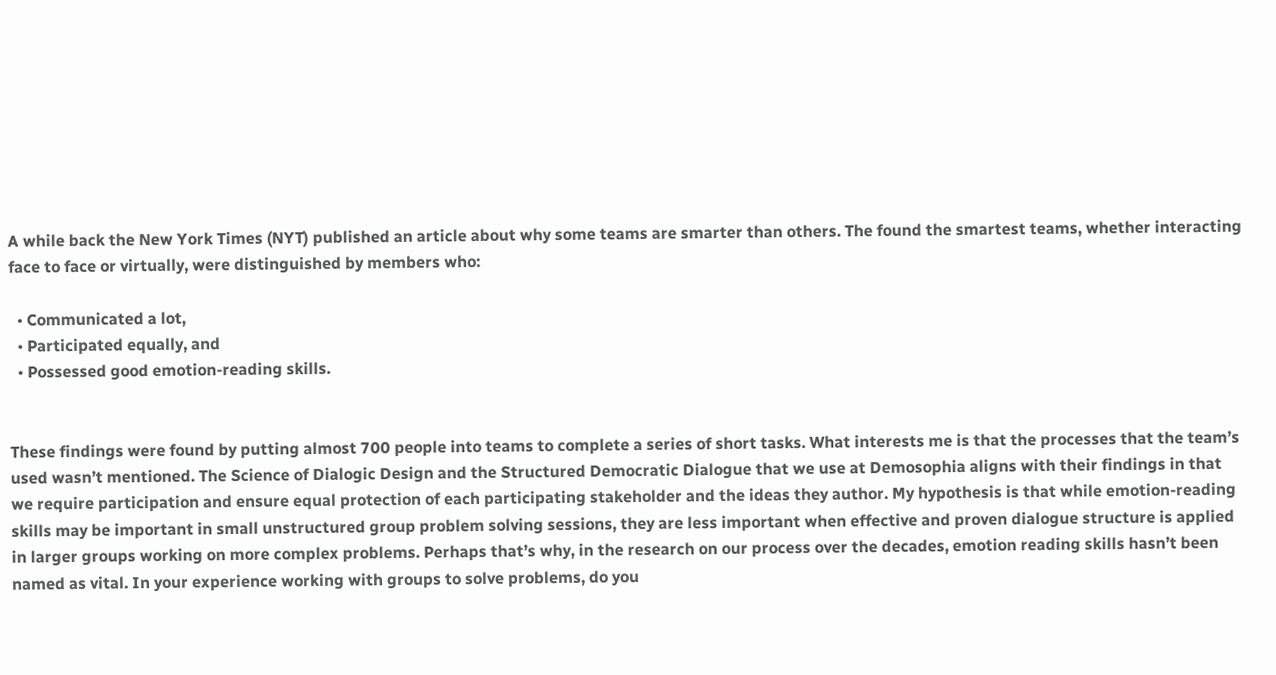A while back the New York Times (NYT) published an article about why some teams are smarter than others. The found the smartest teams, whether interacting face to face or virtually, were distinguished by members who:

  • Communicated a lot,
  • Participated equally, and
  • Possessed good emotion-reading skills.


These findings were found by putting almost 700 people into teams to complete a series of short tasks. What interests me is that the processes that the team’s used wasn’t mentioned. The Science of Dialogic Design and the Structured Democratic Dialogue that we use at Demosophia aligns with their findings in that we require participation and ensure equal protection of each participating stakeholder and the ideas they author. My hypothesis is that while emotion-reading skills may be important in small unstructured group problem solving sessions, they are less important when effective and proven dialogue structure is applied in larger groups working on more complex problems. Perhaps that’s why, in the research on our process over the decades, emotion reading skills hasn’t been named as vital. In your experience working with groups to solve problems, do you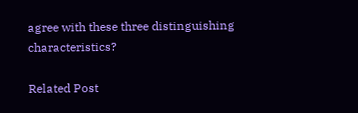agree with these three distinguishing characteristics?

Related Post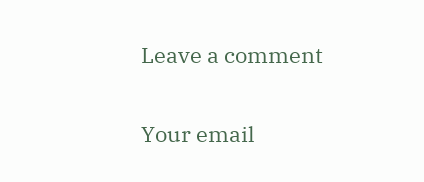Leave a comment

Your email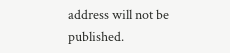address will not be published.